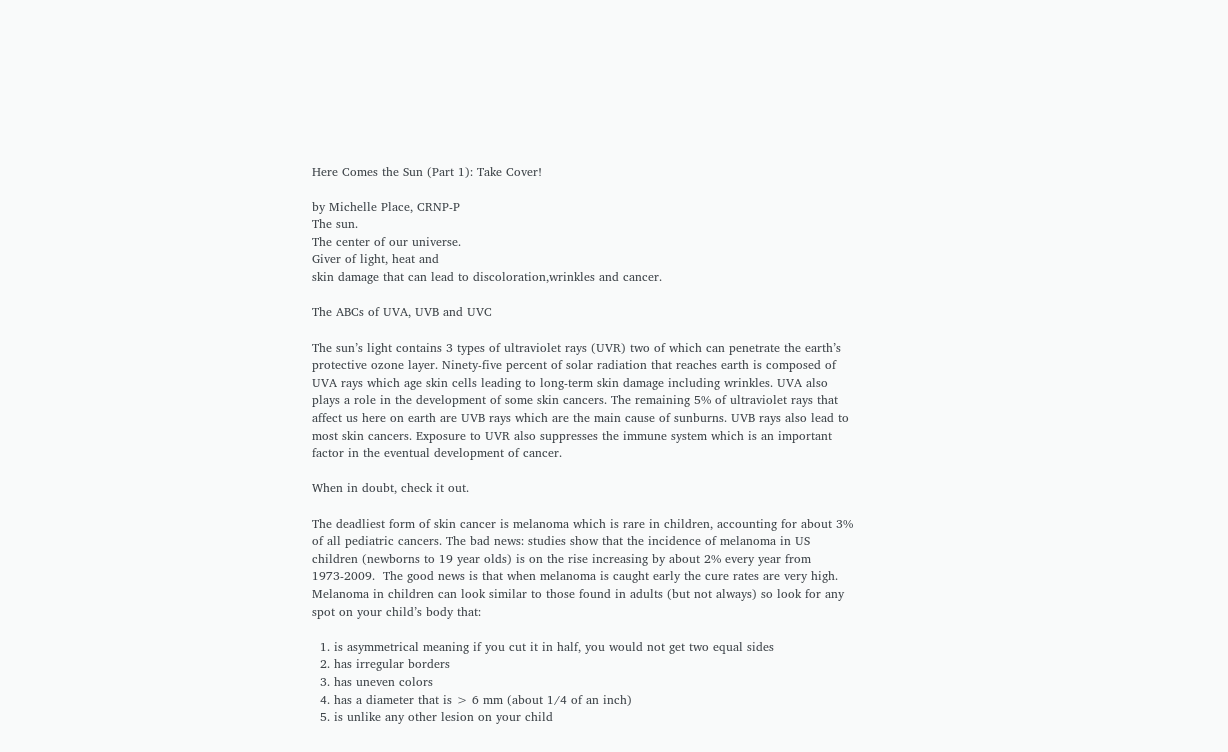Here Comes the Sun (Part 1): Take Cover!

by Michelle Place, CRNP-P
The sun.
The center of our universe.
Giver of light, heat and
skin damage that can lead to discoloration,wrinkles and cancer.

The ABCs of UVA, UVB and UVC

The sun’s light contains 3 types of ultraviolet rays (UVR) two of which can penetrate the earth’s protective ozone layer. Ninety-five percent of solar radiation that reaches earth is composed of UVA rays which age skin cells leading to long-term skin damage including wrinkles. UVA also plays a role in the development of some skin cancers. The remaining 5% of ultraviolet rays that affect us here on earth are UVB rays which are the main cause of sunburns. UVB rays also lead to most skin cancers. Exposure to UVR also suppresses the immune system which is an important factor in the eventual development of cancer.

When in doubt, check it out.

The deadliest form of skin cancer is melanoma which is rare in children, accounting for about 3% of all pediatric cancers. The bad news: studies show that the incidence of melanoma in US children (newborns to 19 year olds) is on the rise increasing by about 2% every year from 1973-2009.  The good news is that when melanoma is caught early the cure rates are very high.
Melanoma in children can look similar to those found in adults (but not always) so look for any spot on your child’s body that:

  1. is asymmetrical meaning if you cut it in half, you would not get two equal sides
  2. has irregular borders
  3. has uneven colors
  4. has a diameter that is > 6 mm (about 1/4 of an inch)
  5. is unlike any other lesion on your child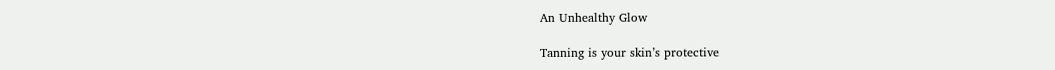An Unhealthy Glow

Tanning is your skin’s protective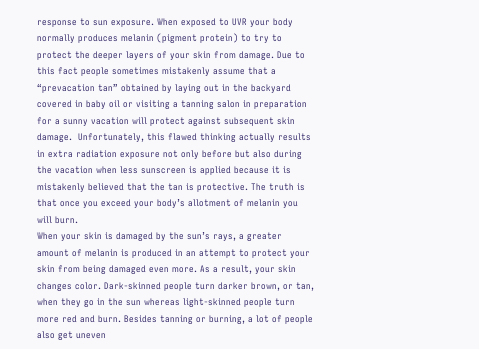response to sun exposure. When exposed to UVR your body normally produces melanin (pigment protein) to try to protect the deeper layers of your skin from damage. Due to this fact people sometimes mistakenly assume that a “prevacation tan” obtained by laying out in the backyard covered in baby oil or visiting a tanning salon in preparation for a sunny vacation will protect against subsequent skin damage.  Unfortunately, this flawed thinking actually results in extra radiation exposure not only before but also during the vacation when less sunscreen is applied because it is mistakenly believed that the tan is protective. The truth is that once you exceed your body’s allotment of melanin you will burn.
When your skin is damaged by the sun’s rays, a greater amount of melanin is produced in an attempt to protect your skin from being damaged even more. As a result, your skin changes color. Dark-skinned people turn darker brown, or tan, when they go in the sun whereas light-skinned people turn more red and burn. Besides tanning or burning, a lot of people also get uneven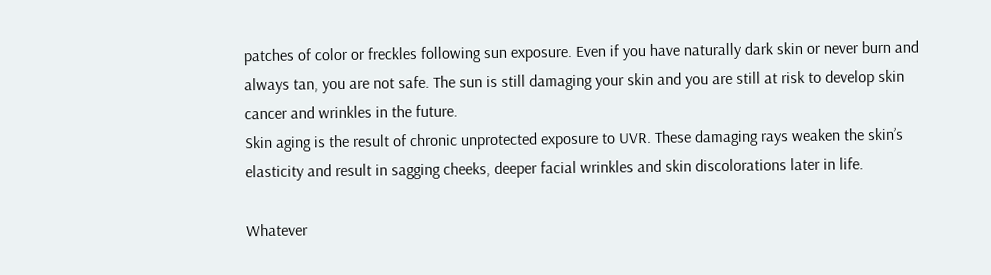patches of color or freckles following sun exposure. Even if you have naturally dark skin or never burn and always tan, you are not safe. The sun is still damaging your skin and you are still at risk to develop skin cancer and wrinkles in the future.
Skin aging is the result of chronic unprotected exposure to UVR. These damaging rays weaken the skin’s elasticity and result in sagging cheeks, deeper facial wrinkles and skin discolorations later in life.

Whatever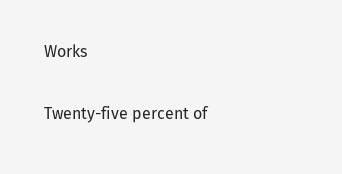Works

Twenty-five percent of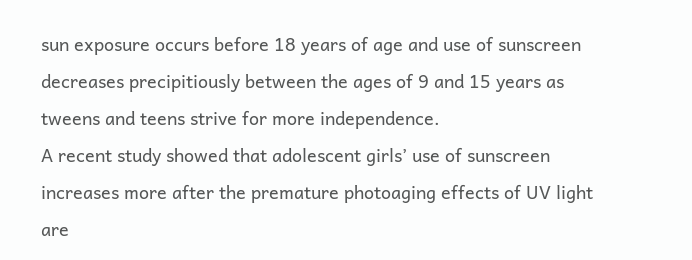sun exposure occurs before 18 years of age and use of sunscreen decreases precipitiously between the ages of 9 and 15 years as tweens and teens strive for more independence.
A recent study showed that adolescent girls’ use of sunscreen increases more after the premature photoaging effects of UV light are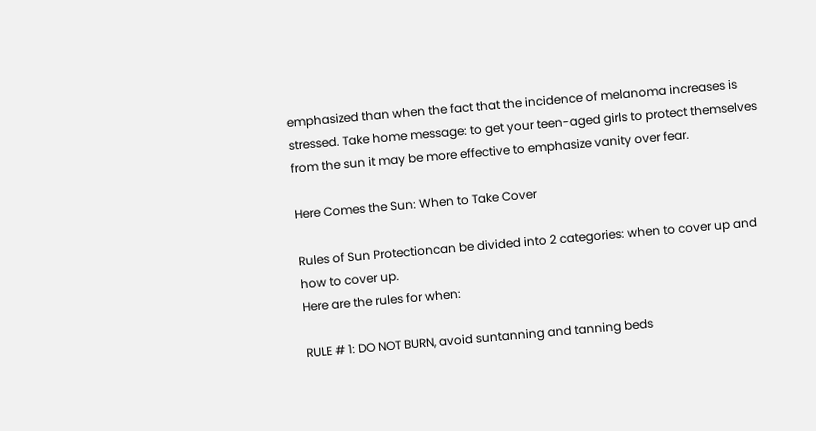emphasized than when the fact that the incidence of melanoma increases is stressed. Take home message: to get your teen-aged girls to protect themselves from the sun it may be more effective to emphasize vanity over fear.

Here Comes the Sun: When to Take Cover

Rules of Sun Protectioncan be divided into 2 categories: when to cover up and how to cover up.
Here are the rules for when:

RULE # 1: DO NOT BURN, avoid suntanning and tanning beds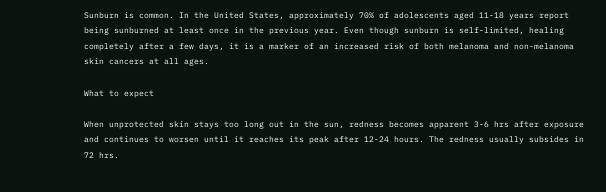Sunburn is common. In the United States, approximately 70% of adolescents aged 11-18 years report being sunburned at least once in the previous year. Even though sunburn is self-limited, healing completely after a few days, it is a marker of an increased risk of both melanoma and non-melanoma skin cancers at all ages.

What to expect

When unprotected skin stays too long out in the sun, redness becomes apparent 3-6 hrs after exposure and continues to worsen until it reaches its peak after 12-24 hours. The redness usually subsides in 72 hrs.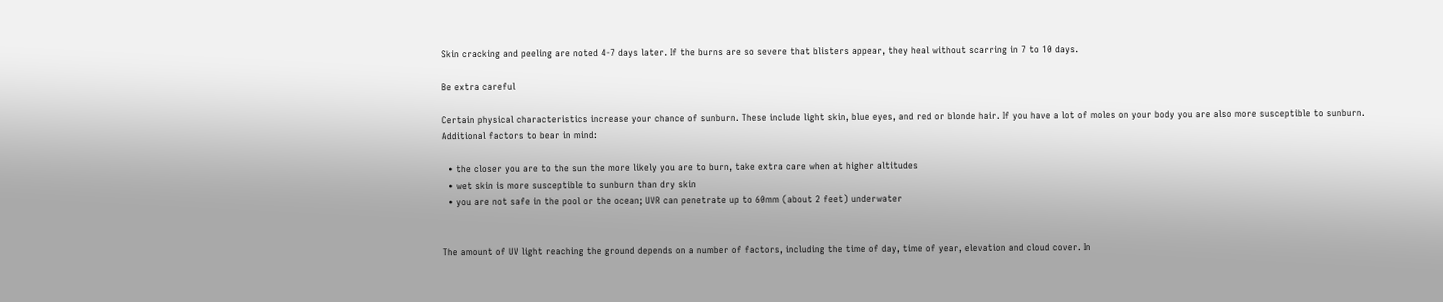Skin cracking and peeling are noted 4-7 days later. If the burns are so severe that blisters appear, they heal without scarring in 7 to 10 days.

Be extra careful

Certain physical characteristics increase your chance of sunburn. These include light skin, blue eyes, and red or blonde hair. If you have a lot of moles on your body you are also more susceptible to sunburn.
Additional factors to bear in mind:

  • the closer you are to the sun the more likely you are to burn, take extra care when at higher altitudes
  • wet skin is more susceptible to sunburn than dry skin
  • you are not safe in the pool or the ocean; UVR can penetrate up to 60mm (about 2 feet) underwater


The amount of UV light reaching the ground depends on a number of factors, including the time of day, time of year, elevation and cloud cover. In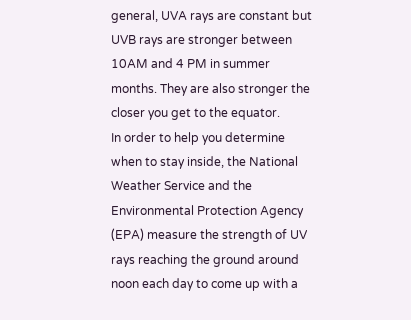general, UVA rays are constant but UVB rays are stronger between 10AM and 4 PM in summer months. They are also stronger the closer you get to the equator.
In order to help you determine when to stay inside, the National Weather Service and the Environmental Protection Agency (EPA) measure the strength of UV rays reaching the ground around noon each day to come up with a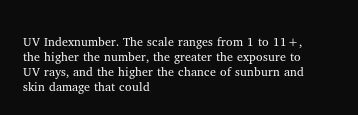UV Indexnumber. The scale ranges from 1 to 11+, the higher the number, the greater the exposure to UV rays, and the higher the chance of sunburn and skin damage that could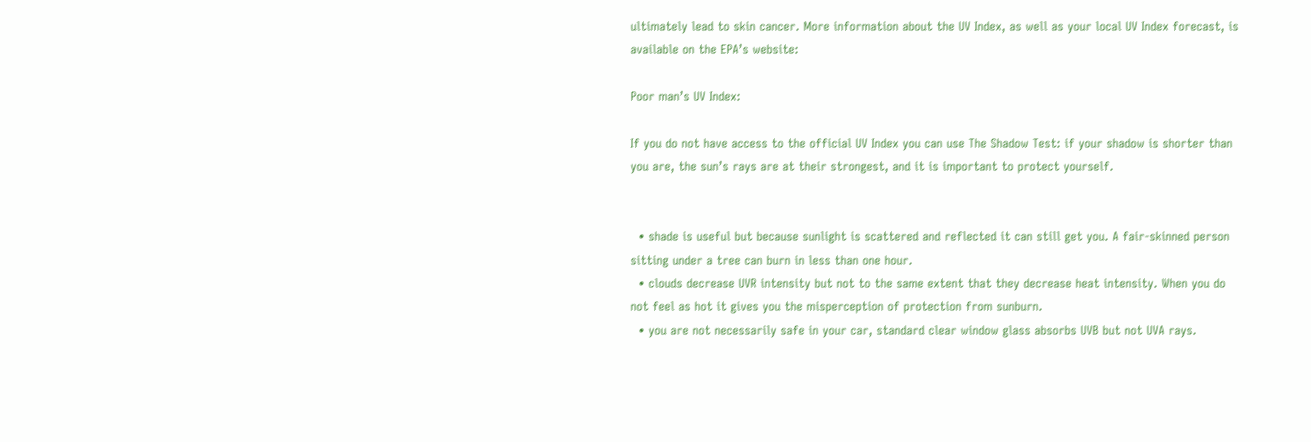ultimately lead to skin cancer. More information about the UV Index, as well as your local UV Index forecast, is available on the EPA’s website:

Poor man’s UV Index:

If you do not have access to the official UV Index you can use The Shadow Test: if your shadow is shorter than you are, the sun’s rays are at their strongest, and it is important to protect yourself.


  • shade is useful but because sunlight is scattered and reflected it can still get you. A fair-skinned person sitting under a tree can burn in less than one hour.
  • clouds decrease UVR intensity but not to the same extent that they decrease heat intensity. When you do not feel as hot it gives you the misperception of protection from sunburn.
  • you are not necessarily safe in your car, standard clear window glass absorbs UVB but not UVA rays.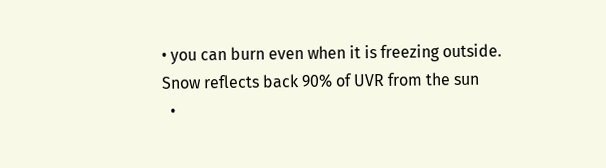• you can burn even when it is freezing outside. Snow reflects back 90% of UVR from the sun
  •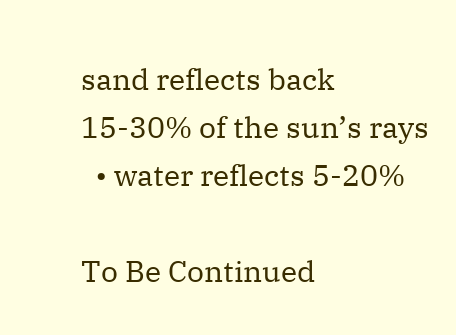sand reflects back 15-30% of the sun’s rays
  • water reflects 5-20%

To Be Continued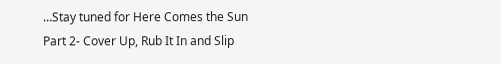…Stay tuned for Here Comes the Sun Part 2- Cover Up, Rub It In and Slip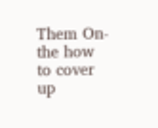Them On-the how to cover up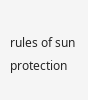rules of sun protection